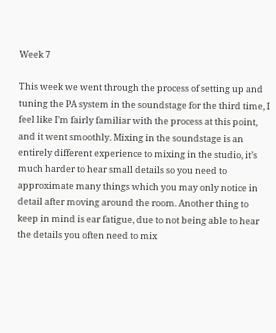Week 7

This week we went through the process of setting up and tuning the PA system in the soundstage for the third time, I feel like I’m fairly familiar with the process at this point, and it went smoothly. Mixing in the soundstage is an entirely different experience to mixing in the studio, it’s much harder to hear small details so you need to approximate many things which you may only notice in detail after moving around the room. Another thing to keep in mind is ear fatigue, due to not being able to hear the details you often need to mix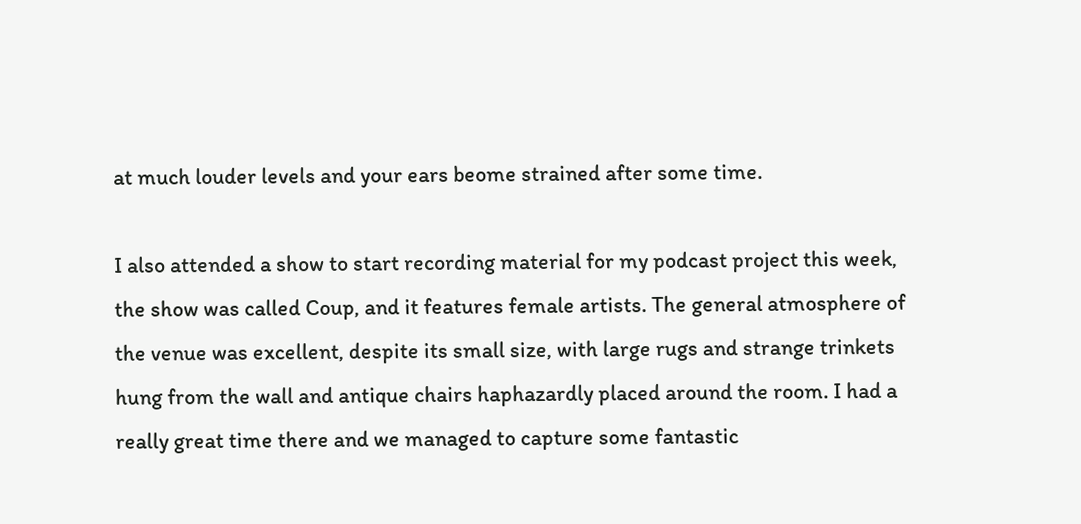at much louder levels and your ears beome strained after some time.

I also attended a show to start recording material for my podcast project this week, the show was called Coup, and it features female artists. The general atmosphere of the venue was excellent, despite its small size, with large rugs and strange trinkets hung from the wall and antique chairs haphazardly placed around the room. I had a really great time there and we managed to capture some fantastic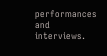performances and interviews.